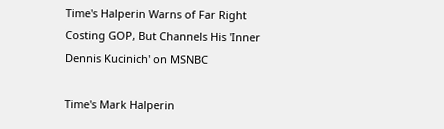Time's Halperin Warns of Far Right Costing GOP, But Channels His 'Inner Dennis Kucinich' on MSNBC

Time's Mark Halperin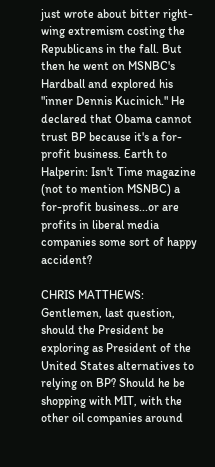just wrote about bitter right-wing extremism costing the Republicans in the fall. But then he went on MSNBC's Hardball and explored his "inner Dennis Kucinich." He declared that Obama cannot trust BP because it's a for-profit business. Earth to Halperin: Isn't Time magazine (not to mention MSNBC) a for-profit business...or are profits in liberal media companies some sort of happy accident?

CHRIS MATTHEWS: Gentlemen, last question, should the President be exploring as President of the United States alternatives to relying on BP? Should he be shopping with MIT, with the other oil companies around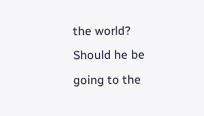the world? Should he be going to the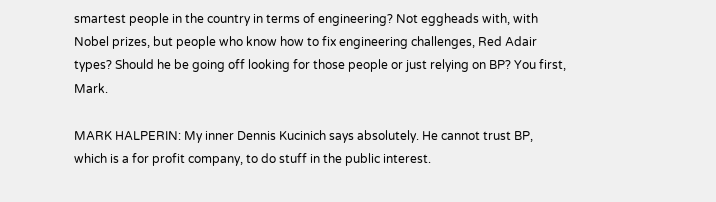smartest people in the country in terms of engineering? Not eggheads with, with Nobel prizes, but people who know how to fix engineering challenges, Red Adair types? Should he be going off looking for those people or just relying on BP? You first, Mark.

MARK HALPERIN: My inner Dennis Kucinich says absolutely. He cannot trust BP, which is a for profit company, to do stuff in the public interest.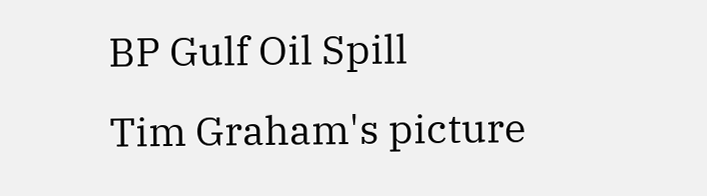BP Gulf Oil Spill
Tim Graham's picture